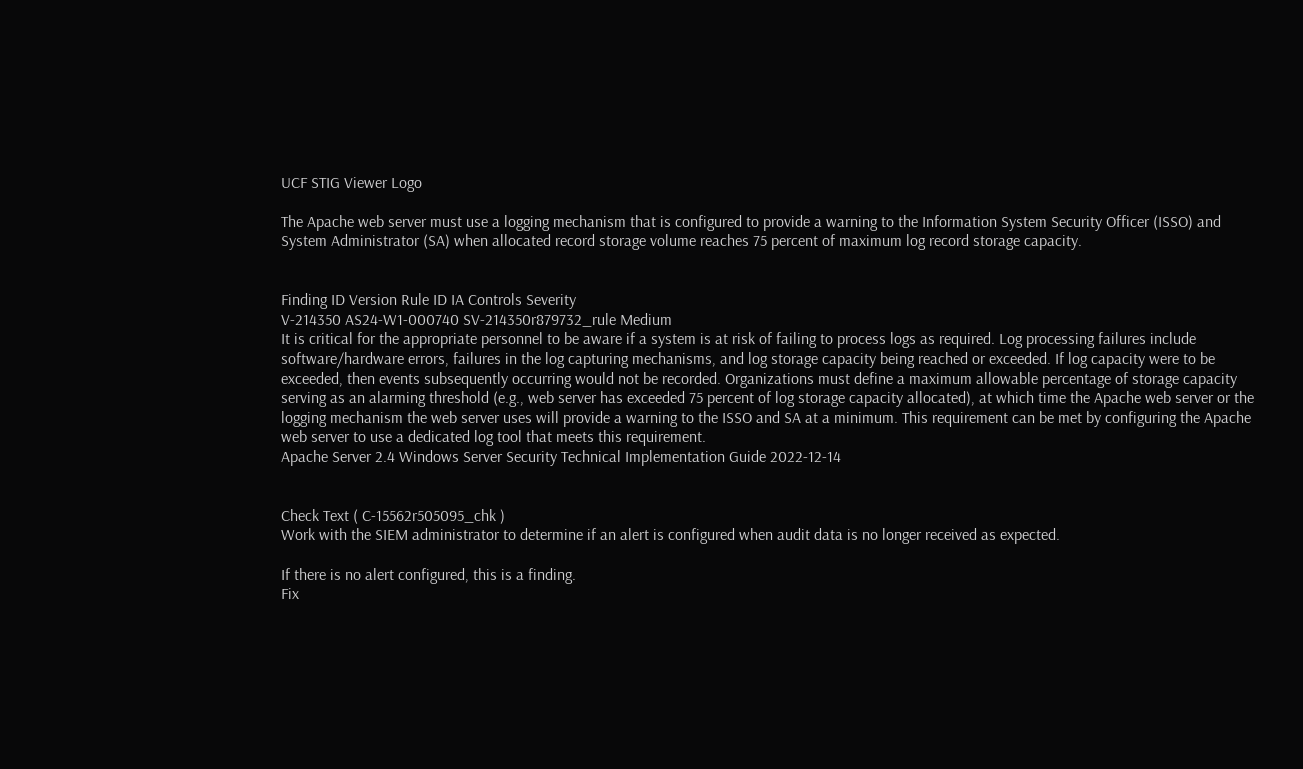UCF STIG Viewer Logo

The Apache web server must use a logging mechanism that is configured to provide a warning to the Information System Security Officer (ISSO) and System Administrator (SA) when allocated record storage volume reaches 75 percent of maximum log record storage capacity.


Finding ID Version Rule ID IA Controls Severity
V-214350 AS24-W1-000740 SV-214350r879732_rule Medium
It is critical for the appropriate personnel to be aware if a system is at risk of failing to process logs as required. Log processing failures include software/hardware errors, failures in the log capturing mechanisms, and log storage capacity being reached or exceeded. If log capacity were to be exceeded, then events subsequently occurring would not be recorded. Organizations must define a maximum allowable percentage of storage capacity serving as an alarming threshold (e.g., web server has exceeded 75 percent of log storage capacity allocated), at which time the Apache web server or the logging mechanism the web server uses will provide a warning to the ISSO and SA at a minimum. This requirement can be met by configuring the Apache web server to use a dedicated log tool that meets this requirement.
Apache Server 2.4 Windows Server Security Technical Implementation Guide 2022-12-14


Check Text ( C-15562r505095_chk )
Work with the SIEM administrator to determine if an alert is configured when audit data is no longer received as expected.

If there is no alert configured, this is a finding.
Fix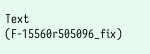Text (F-15560r505096_fix)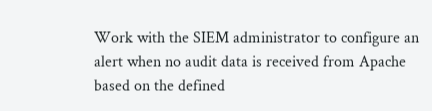Work with the SIEM administrator to configure an alert when no audit data is received from Apache based on the defined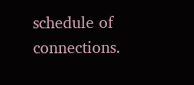schedule of connections.